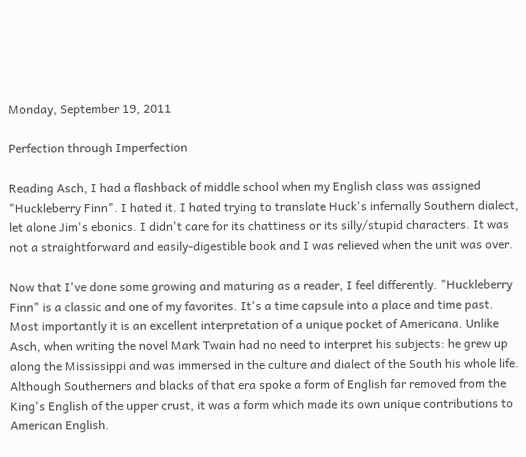Monday, September 19, 2011

Perfection through Imperfection

Reading Asch, I had a flashback of middle school when my English class was assigned "Huckleberry Finn". I hated it. I hated trying to translate Huck's infernally Southern dialect, let alone Jim's ebonics. I didn't care for its chattiness or its silly/stupid characters. It was not a straightforward and easily-digestible book and I was relieved when the unit was over.

Now that I've done some growing and maturing as a reader, I feel differently. "Huckleberry Finn" is a classic and one of my favorites. It's a time capsule into a place and time past. Most importantly it is an excellent interpretation of a unique pocket of Americana. Unlike Asch, when writing the novel Mark Twain had no need to interpret his subjects: he grew up along the Mississippi and was immersed in the culture and dialect of the South his whole life. Although Southerners and blacks of that era spoke a form of English far removed from the King's English of the upper crust, it was a form which made its own unique contributions to American English.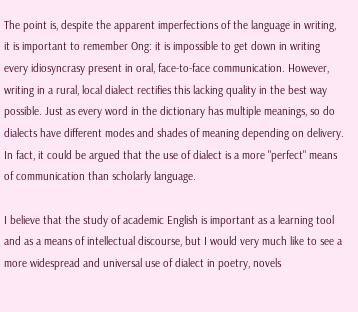The point is, despite the apparent imperfections of the language in writing, it is important to remember Ong: it is impossible to get down in writing every idiosyncrasy present in oral, face-to-face communication. However, writing in a rural, local dialect rectifies this lacking quality in the best way possible. Just as every word in the dictionary has multiple meanings, so do dialects have different modes and shades of meaning depending on delivery. In fact, it could be argued that the use of dialect is a more "perfect" means of communication than scholarly language.

I believe that the study of academic English is important as a learning tool and as a means of intellectual discourse, but I would very much like to see a more widespread and universal use of dialect in poetry, novels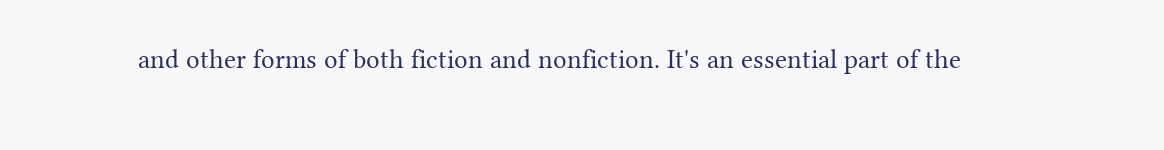and other forms of both fiction and nonfiction. It's an essential part of the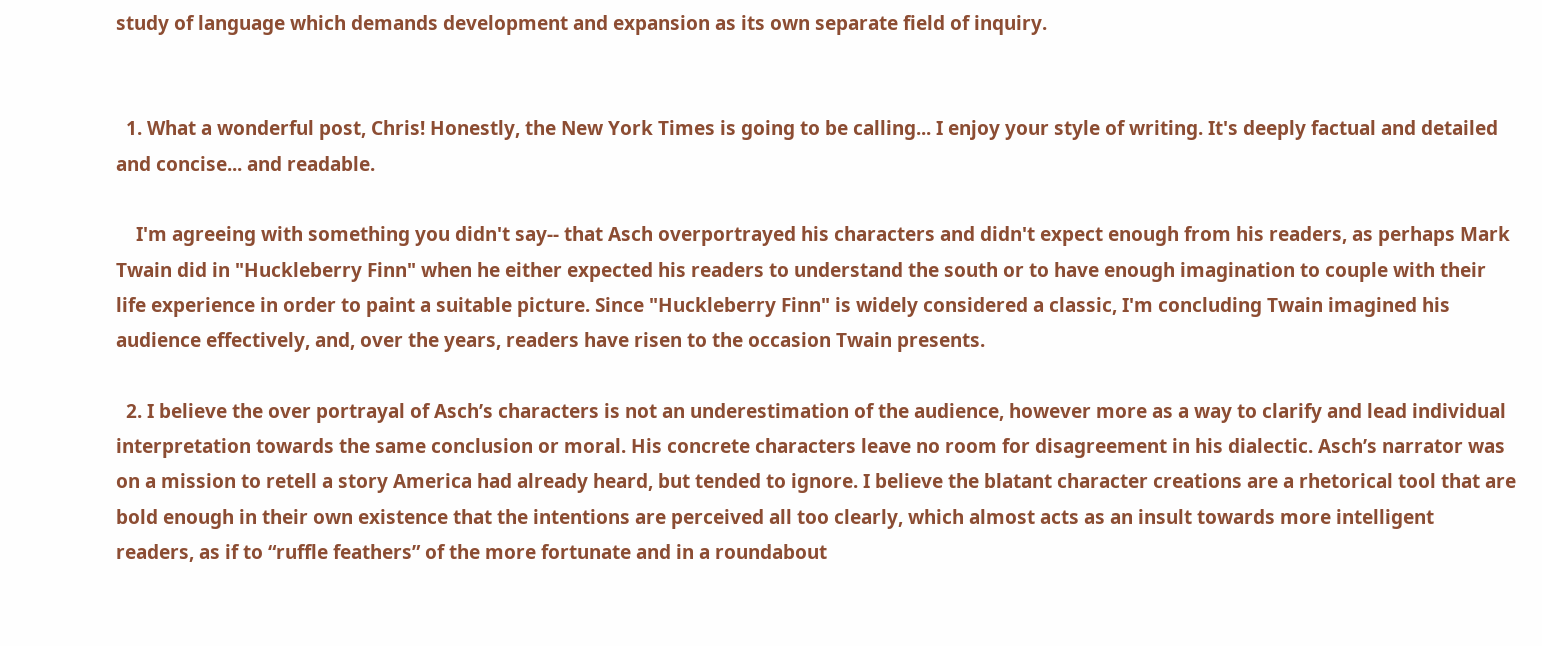study of language which demands development and expansion as its own separate field of inquiry.


  1. What a wonderful post, Chris! Honestly, the New York Times is going to be calling... I enjoy your style of writing. It's deeply factual and detailed and concise... and readable.

    I'm agreeing with something you didn't say-- that Asch overportrayed his characters and didn't expect enough from his readers, as perhaps Mark Twain did in "Huckleberry Finn" when he either expected his readers to understand the south or to have enough imagination to couple with their life experience in order to paint a suitable picture. Since "Huckleberry Finn" is widely considered a classic, I'm concluding Twain imagined his audience effectively, and, over the years, readers have risen to the occasion Twain presents.

  2. I believe the over portrayal of Asch’s characters is not an underestimation of the audience, however more as a way to clarify and lead individual interpretation towards the same conclusion or moral. His concrete characters leave no room for disagreement in his dialectic. Asch’s narrator was on a mission to retell a story America had already heard, but tended to ignore. I believe the blatant character creations are a rhetorical tool that are bold enough in their own existence that the intentions are perceived all too clearly, which almost acts as an insult towards more intelligent readers, as if to “ruffle feathers” of the more fortunate and in a roundabout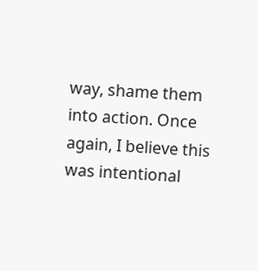way, shame them into action. Once again, I believe this was intentional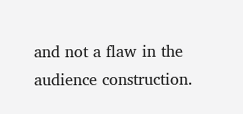and not a flaw in the audience construction.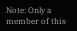Note: Only a member of this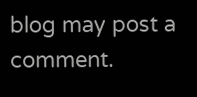blog may post a comment.